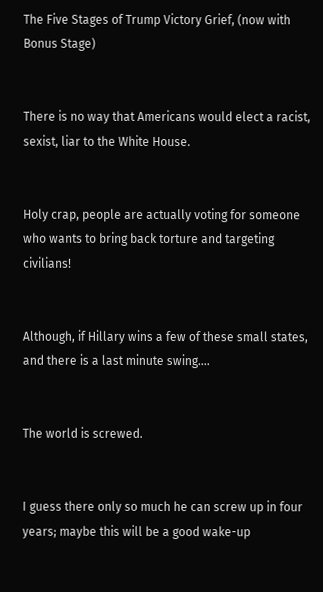The Five Stages of Trump Victory Grief, (now with Bonus Stage)


There is no way that Americans would elect a racist, sexist, liar to the White House.


Holy crap, people are actually voting for someone who wants to bring back torture and targeting civilians!


Although, if Hillary wins a few of these small states, and there is a last minute swing….


The world is screwed.


I guess there only so much he can screw up in four years; maybe this will be a good wake-up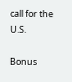call for the U.S.

Bonus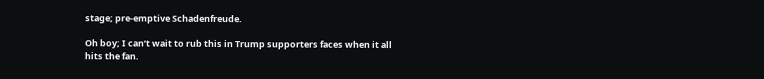stage; pre-emptive Schadenfreude.

Oh boy; I can’t wait to rub this in Trump supporters faces when it all hits the fan.